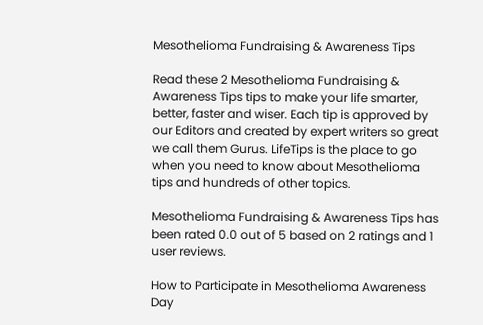Mesothelioma Fundraising & Awareness Tips

Read these 2 Mesothelioma Fundraising & Awareness Tips tips to make your life smarter, better, faster and wiser. Each tip is approved by our Editors and created by expert writers so great we call them Gurus. LifeTips is the place to go when you need to know about Mesothelioma tips and hundreds of other topics.

Mesothelioma Fundraising & Awareness Tips has been rated 0.0 out of 5 based on 2 ratings and 1 user reviews.

How to Participate in Mesothelioma Awareness Day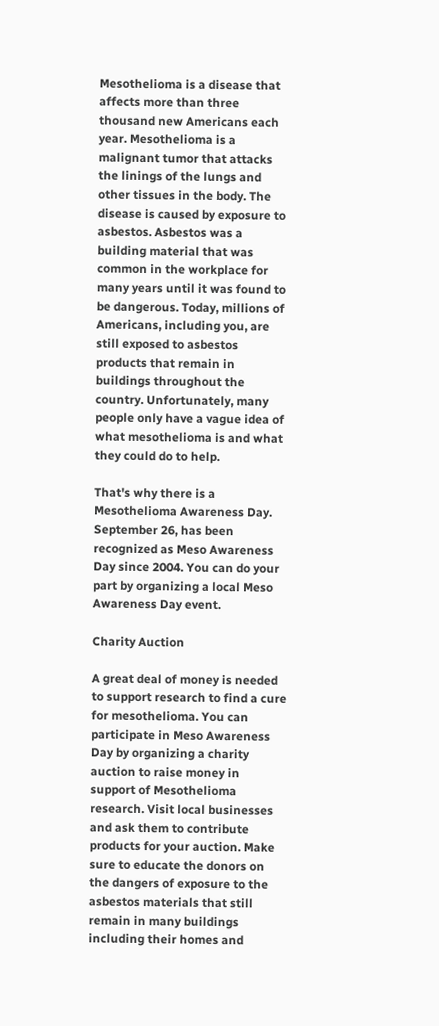Mesothelioma is a disease that affects more than three thousand new Americans each year. Mesothelioma is a malignant tumor that attacks the linings of the lungs and other tissues in the body. The disease is caused by exposure to asbestos. Asbestos was a building material that was common in the workplace for many years until it was found to be dangerous. Today, millions of Americans, including you, are still exposed to asbestos products that remain in buildings throughout the country. Unfortunately, many people only have a vague idea of what mesothelioma is and what they could do to help.

That's why there is a Mesothelioma Awareness Day. September 26, has been recognized as Meso Awareness Day since 2004. You can do your part by organizing a local Meso Awareness Day event.

Charity Auction

A great deal of money is needed to support research to find a cure for mesothelioma. You can participate in Meso Awareness Day by organizing a charity auction to raise money in support of Mesothelioma research. Visit local businesses and ask them to contribute products for your auction. Make sure to educate the donors on the dangers of exposure to the asbestos materials that still remain in many buildings including their homes and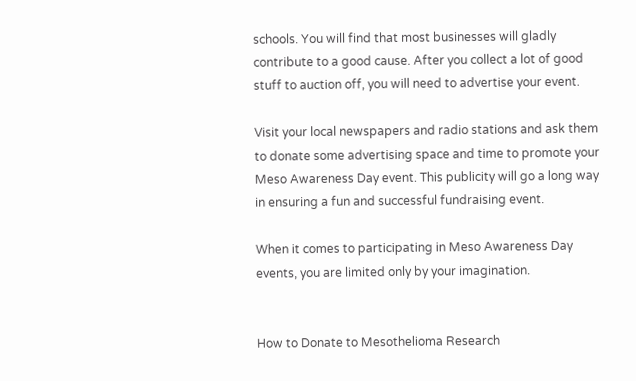schools. You will find that most businesses will gladly contribute to a good cause. After you collect a lot of good stuff to auction off, you will need to advertise your event.

Visit your local newspapers and radio stations and ask them to donate some advertising space and time to promote your Meso Awareness Day event. This publicity will go a long way in ensuring a fun and successful fundraising event.

When it comes to participating in Meso Awareness Day events, you are limited only by your imagination.


How to Donate to Mesothelioma Research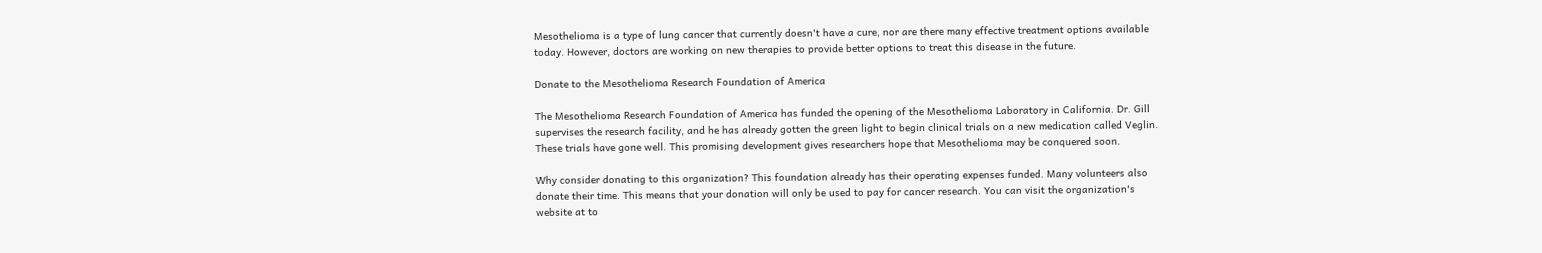Mesothelioma is a type of lung cancer that currently doesn't have a cure, nor are there many effective treatment options available today. However, doctors are working on new therapies to provide better options to treat this disease in the future.

Donate to the Mesothelioma Research Foundation of America

The Mesothelioma Research Foundation of America has funded the opening of the Mesothelioma Laboratory in California. Dr. Gill supervises the research facility, and he has already gotten the green light to begin clinical trials on a new medication called Veglin. These trials have gone well. This promising development gives researchers hope that Mesothelioma may be conquered soon.

Why consider donating to this organization? This foundation already has their operating expenses funded. Many volunteers also donate their time. This means that your donation will only be used to pay for cancer research. You can visit the organization's website at to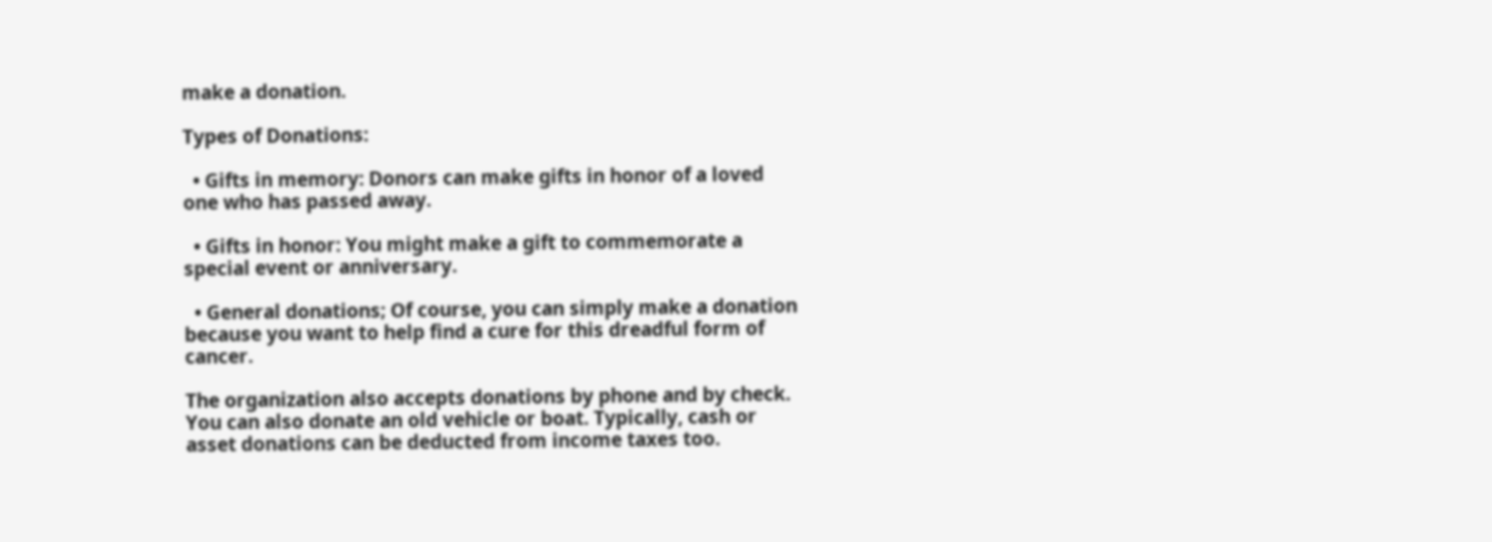make a donation.

Types of Donations:

  • Gifts in memory: Donors can make gifts in honor of a loved one who has passed away.

  • Gifts in honor: You might make a gift to commemorate a special event or anniversary.

  • General donations; Of course, you can simply make a donation because you want to help find a cure for this dreadful form of cancer.

The organization also accepts donations by phone and by check. You can also donate an old vehicle or boat. Typically, cash or asset donations can be deducted from income taxes too.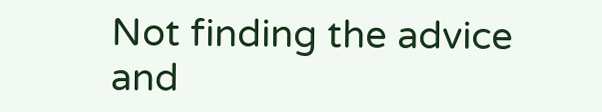Not finding the advice and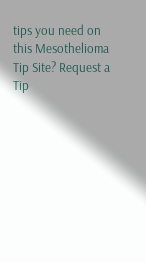tips you need on this Mesothelioma Tip Site? Request a Tip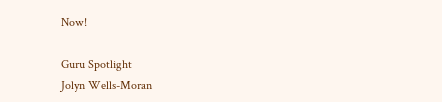Now!

Guru Spotlight
Jolyn Wells-Moran